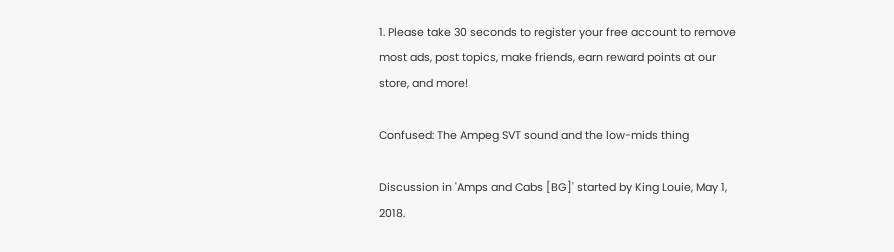1. Please take 30 seconds to register your free account to remove most ads, post topics, make friends, earn reward points at our store, and more!

Confused: The Ampeg SVT sound and the low-mids thing

Discussion in 'Amps and Cabs [BG]' started by King Louie, May 1, 2018.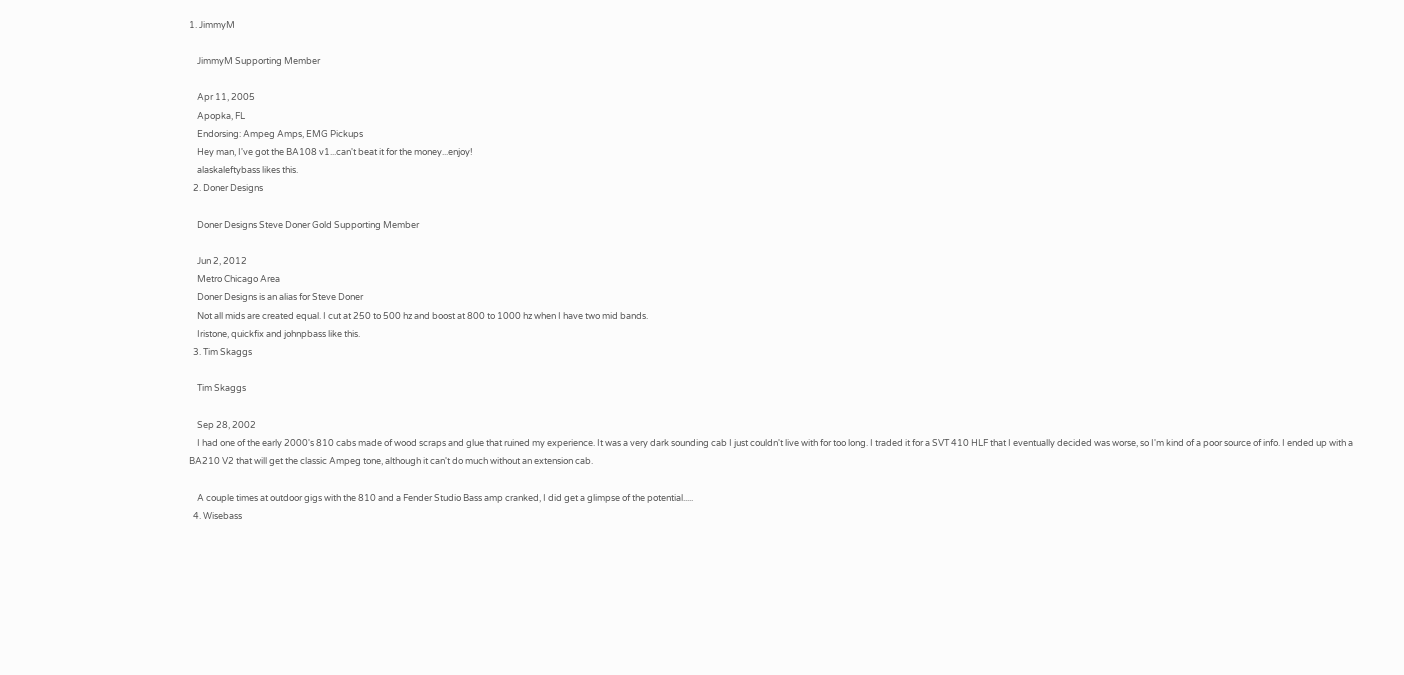1. JimmyM

    JimmyM Supporting Member

    Apr 11, 2005
    Apopka, FL
    Endorsing: Ampeg Amps, EMG Pickups
    Hey man, I've got the BA108 v1...can't beat it for the money...enjoy!
    alaskaleftybass likes this.
  2. Doner Designs

    Doner Designs Steve Doner Gold Supporting Member

    Jun 2, 2012
    Metro Chicago Area
    Doner Designs is an alias for Steve Doner
    Not all mids are created equal. I cut at 250 to 500 hz and boost at 800 to 1000 hz when I have two mid bands.
    Iristone, quickfix and johnpbass like this.
  3. Tim Skaggs

    Tim Skaggs

    Sep 28, 2002
    I had one of the early 2000's 810 cabs made of wood scraps and glue that ruined my experience. It was a very dark sounding cab I just couldn't live with for too long. I traded it for a SVT 410 HLF that I eventually decided was worse, so I'm kind of a poor source of info. I ended up with a BA210 V2 that will get the classic Ampeg tone, although it can't do much without an extension cab.

    A couple times at outdoor gigs with the 810 and a Fender Studio Bass amp cranked, I did get a glimpse of the potential.....
  4. Wisebass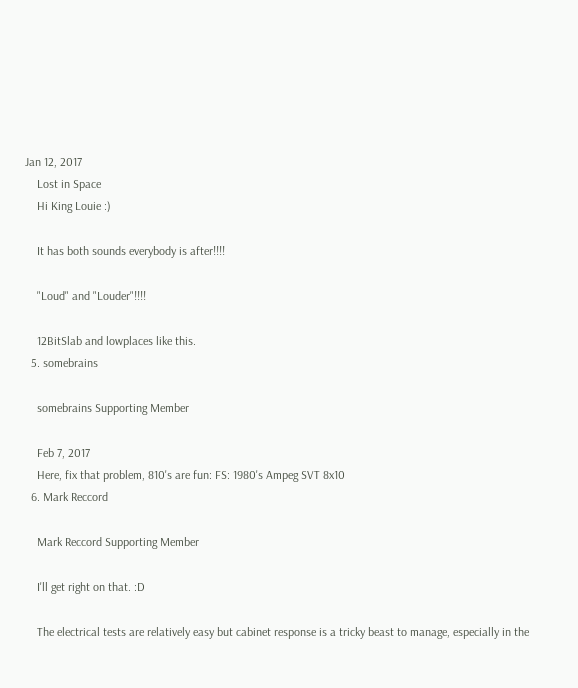Jan 12, 2017
    Lost in Space
    Hi King Louie :)

    It has both sounds everybody is after!!!!

    "Loud" and "Louder"!!!!

    12BitSlab and lowplaces like this.
  5. somebrains

    somebrains Supporting Member

    Feb 7, 2017
    Here, fix that problem, 810's are fun: FS: 1980's Ampeg SVT 8x10
  6. Mark Reccord

    Mark Reccord Supporting Member

    I'll get right on that. :D

    The electrical tests are relatively easy but cabinet response is a tricky beast to manage, especially in the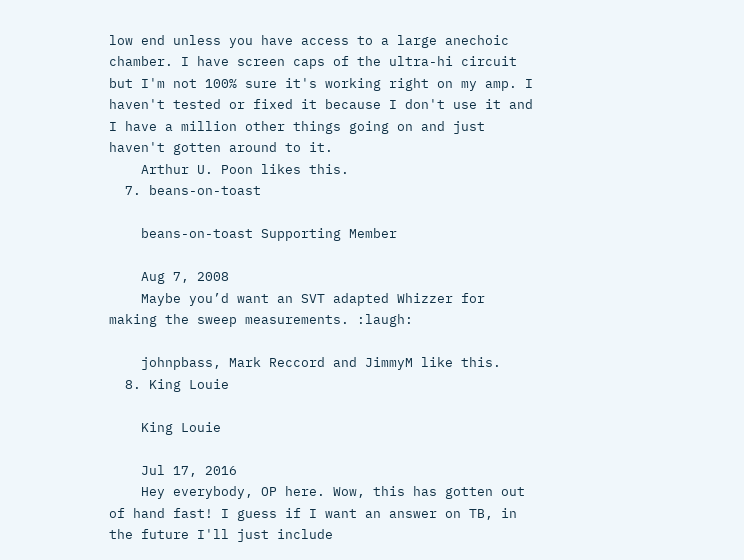low end unless you have access to a large anechoic chamber. I have screen caps of the ultra-hi circuit but I'm not 100% sure it's working right on my amp. I haven't tested or fixed it because I don't use it and I have a million other things going on and just haven't gotten around to it.
    Arthur U. Poon likes this.
  7. beans-on-toast

    beans-on-toast Supporting Member

    Aug 7, 2008
    Maybe you’d want an SVT adapted Whizzer for making the sweep measurements. :laugh:

    johnpbass, Mark Reccord and JimmyM like this.
  8. King Louie

    King Louie

    Jul 17, 2016
    Hey everybody, OP here. Wow, this has gotten out of hand fast! I guess if I want an answer on TB, in the future I'll just include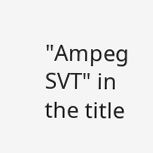"Ampeg SVT" in the title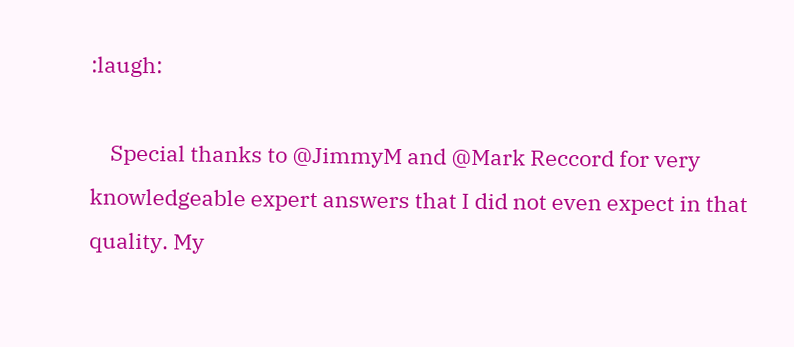:laugh:

    Special thanks to @JimmyM and @Mark Reccord for very knowledgeable expert answers that I did not even expect in that quality. My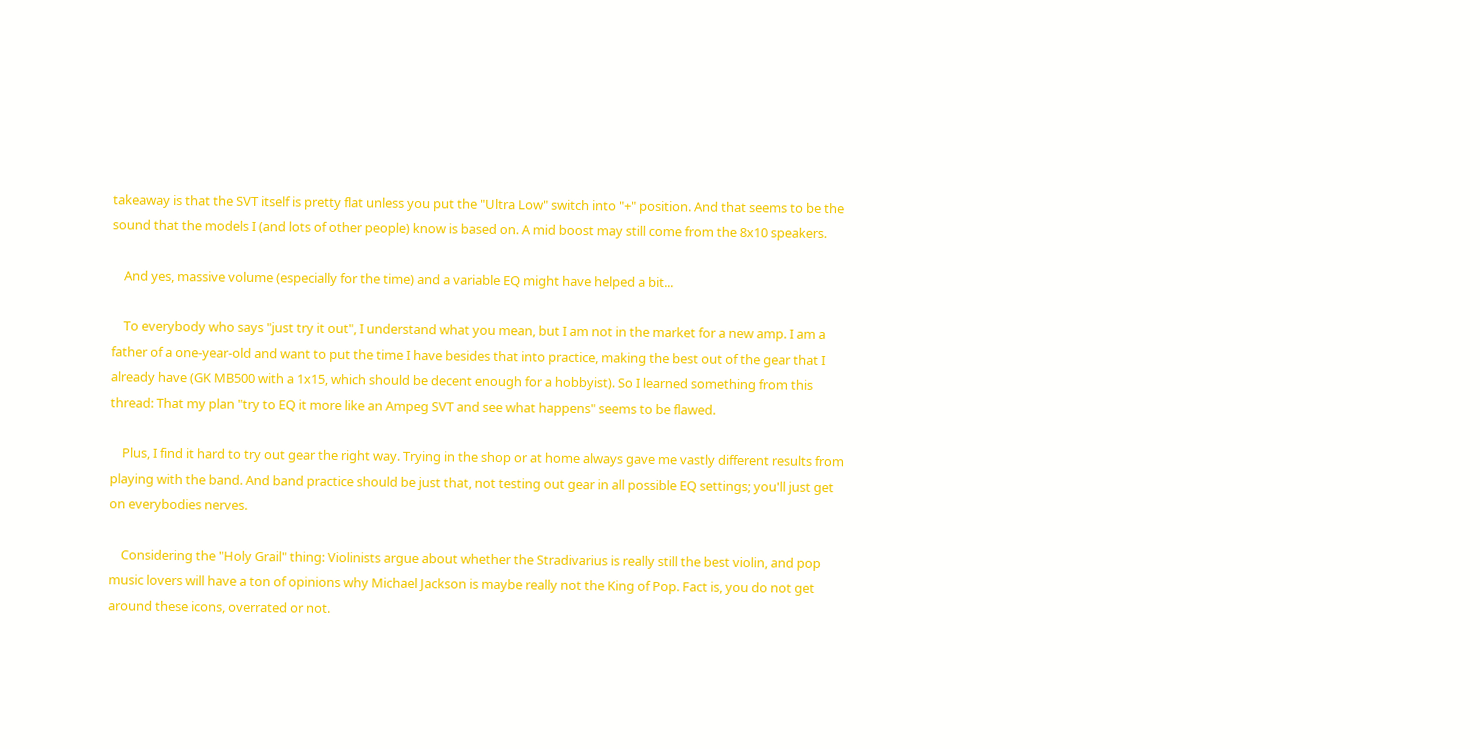takeaway is that the SVT itself is pretty flat unless you put the "Ultra Low" switch into "+" position. And that seems to be the sound that the models I (and lots of other people) know is based on. A mid boost may still come from the 8x10 speakers.

    And yes, massive volume (especially for the time) and a variable EQ might have helped a bit...

    To everybody who says "just try it out", I understand what you mean, but I am not in the market for a new amp. I am a father of a one-year-old and want to put the time I have besides that into practice, making the best out of the gear that I already have (GK MB500 with a 1x15, which should be decent enough for a hobbyist). So I learned something from this thread: That my plan "try to EQ it more like an Ampeg SVT and see what happens" seems to be flawed.

    Plus, I find it hard to try out gear the right way. Trying in the shop or at home always gave me vastly different results from playing with the band. And band practice should be just that, not testing out gear in all possible EQ settings; you'll just get on everybodies nerves.

    Considering the "Holy Grail" thing: Violinists argue about whether the Stradivarius is really still the best violin, and pop music lovers will have a ton of opinions why Michael Jackson is maybe really not the King of Pop. Fact is, you do not get around these icons, overrated or not.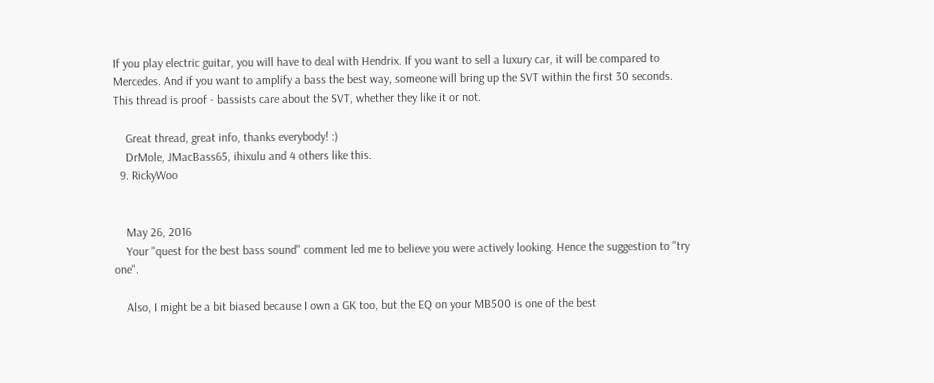If you play electric guitar, you will have to deal with Hendrix. If you want to sell a luxury car, it will be compared to Mercedes. And if you want to amplify a bass the best way, someone will bring up the SVT within the first 30 seconds. This thread is proof - bassists care about the SVT, whether they like it or not.

    Great thread, great info, thanks everybody! :)
    DrMole, JMacBass65, ihixulu and 4 others like this.
  9. RickyWoo


    May 26, 2016
    Your "quest for the best bass sound" comment led me to believe you were actively looking. Hence the suggestion to "try one".

    Also, I might be a bit biased because I own a GK too, but the EQ on your MB500 is one of the best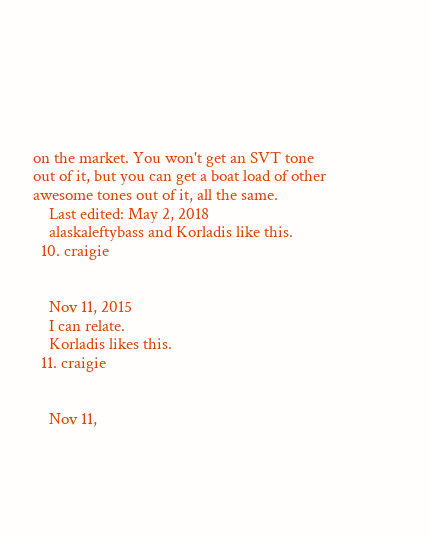on the market. You won't get an SVT tone out of it, but you can get a boat load of other awesome tones out of it, all the same.
    Last edited: May 2, 2018
    alaskaleftybass and Korladis like this.
  10. craigie


    Nov 11, 2015
    I can relate.
    Korladis likes this.
  11. craigie


    Nov 11,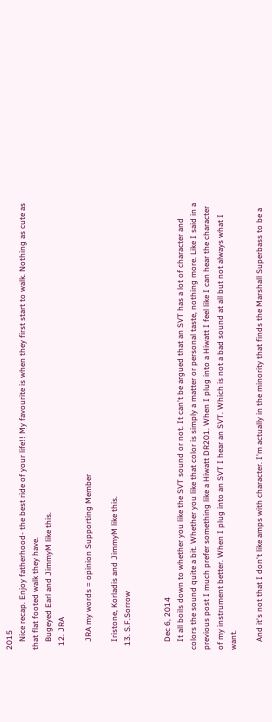2015
    Nice recap. Enjoy fatherhood- the best ride of your life!! My favourite is when they first start to walk. Nothing as cute as that flat footed walk they have.
    Bugeyed Earl and JimmyM like this.
  12. JRA

    JRA my words = opinion Supporting Member

    Iristone, Korladis and JimmyM like this.
  13. S.F.Sorrow


    Dec 6, 2014
    It all boils down to whether you like the SVT sound or not. It can't be argued that an SVT has a lot of character and colors the sound quite a bit. Whether you like that color is simply a matter or personal taste, nothing more. Like I said in a previous post I much prefer something like a Hiwatt DR201. When I plug into a Hiwatt I feel like I can hear the character of my instrument better. When I plug into an SVT I hear an SVT. Which is not a bad sound at all but not always what I want.

    And it's not that I don't like amps with character. I'm actually in the minority that finds the Marshall Superbass to be a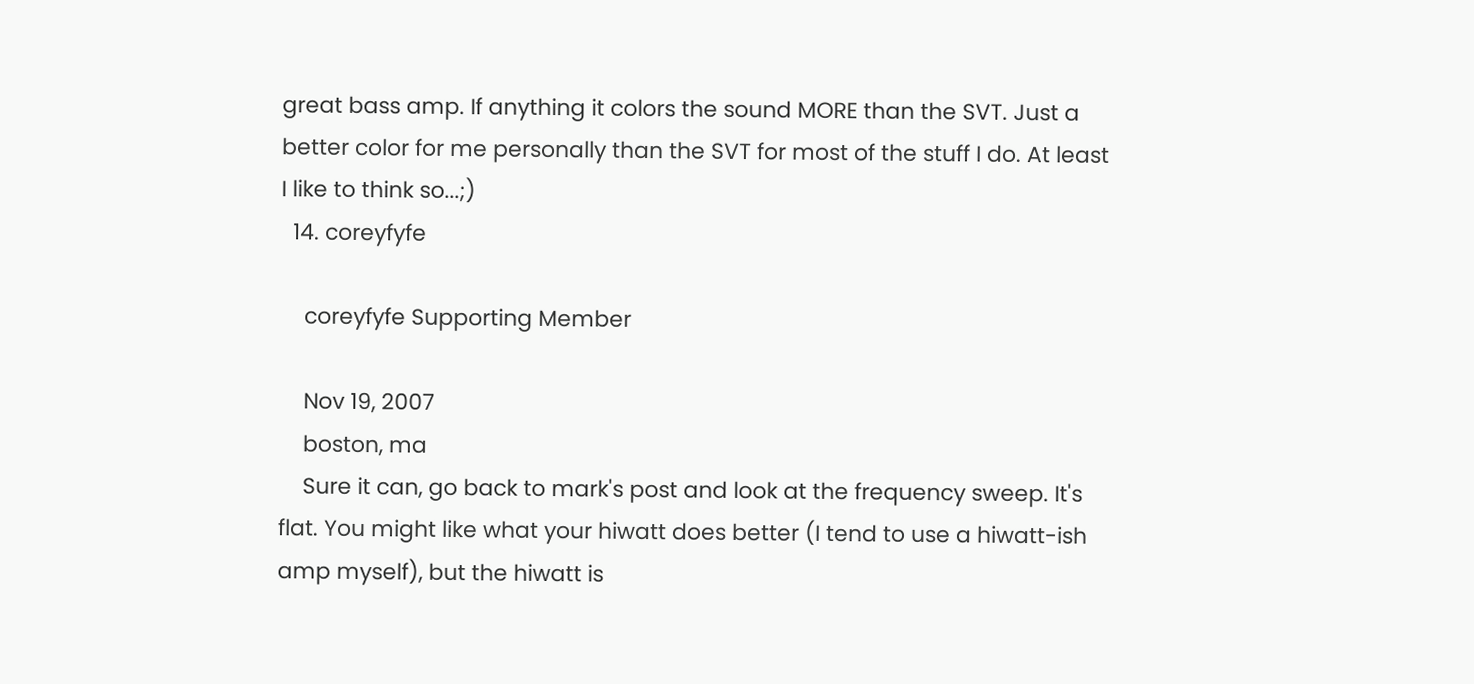great bass amp. If anything it colors the sound MORE than the SVT. Just a better color for me personally than the SVT for most of the stuff I do. At least I like to think so...;)
  14. coreyfyfe

    coreyfyfe Supporting Member

    Nov 19, 2007
    boston, ma
    Sure it can, go back to mark's post and look at the frequency sweep. It's flat. You might like what your hiwatt does better (I tend to use a hiwatt-ish amp myself), but the hiwatt is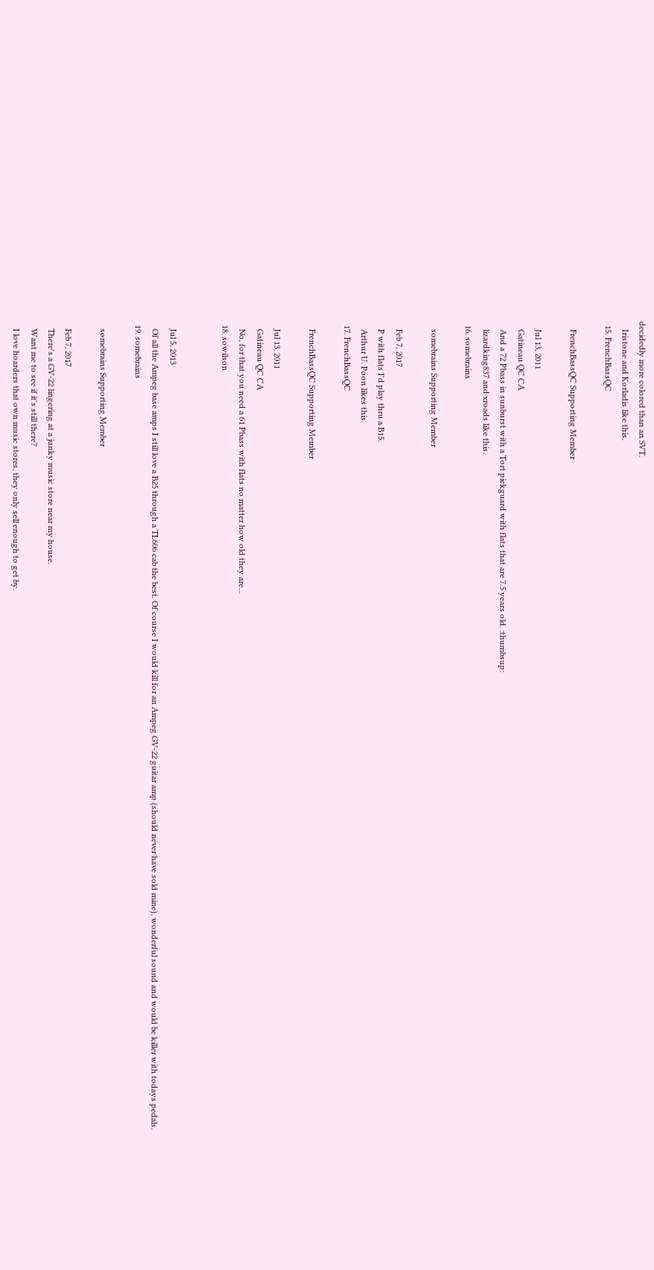decidedly more colored than an SVT.
    Iristone and Korladis like this.
  15. FrenchBassQC

    FrenchBassQC Supporting Member

    Jul 13, 2011
    Gatineau QC CA
    And a 72 Pbass in sunburst with a Tort pickguard with flats that are 7.5 years old. :thumbsup:
    lizardking837 and xroads like this.
  16. somebrains

    somebrains Supporting Member

    Feb 7, 2017
    P with flats I'd play thru a B15.
    Arthur U. Poon likes this.
  17. FrenchBassQC

    FrenchBassQC Supporting Member

    Jul 13, 2011
    Gatineau QC CA
    No, for that you need a 61 Pbass with flats no matter how old they are...
  18. sowilson


    Jul 5, 2013
    Of all the Ampeg base amps I still love a B25 through a TL606 cab the best. Of course I would kill for an Ampeg GV-22 guitar amp (should never have sold mine), wonderful sound and would be killer with todays pedals.
  19. somebrains

    somebrains Supporting Member

    Feb 7, 2017
    There's a GV-22 lingering at a junky music store near my house.
    Want me to see if it's still there?
    I love hoarders that own music stores, they only sell enough to get by.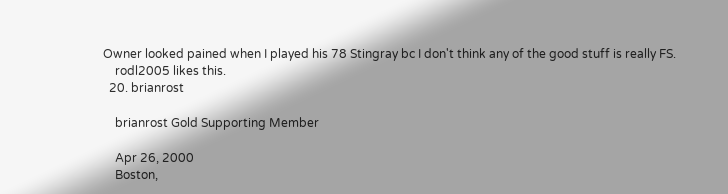Owner looked pained when I played his 78 Stingray bc I don't think any of the good stuff is really FS.
    rodl2005 likes this.
  20. brianrost

    brianrost Gold Supporting Member

    Apr 26, 2000
    Boston,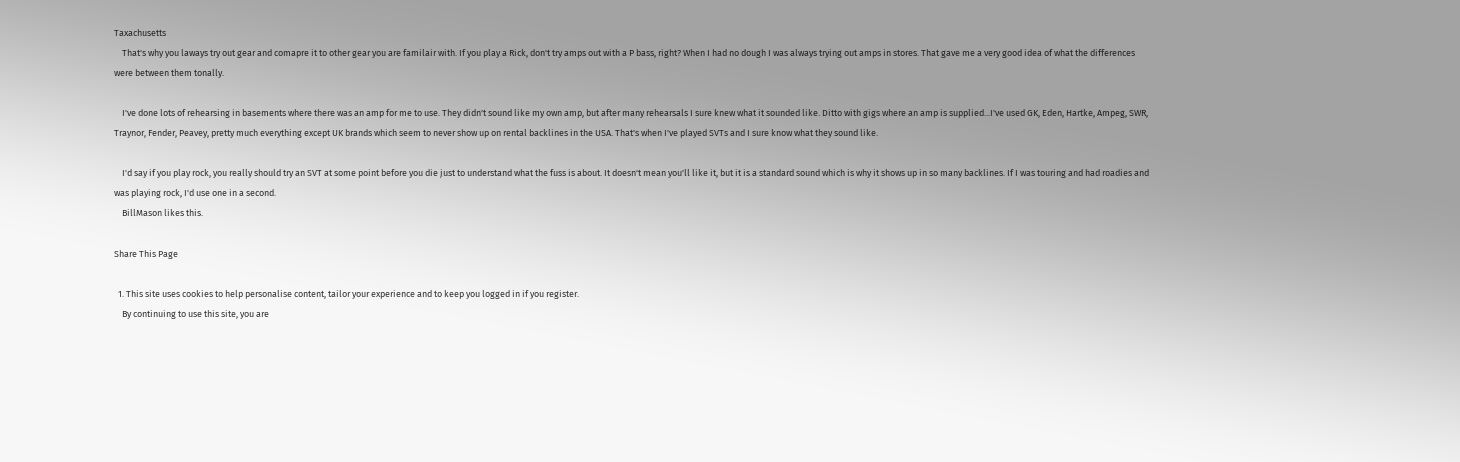Taxachusetts
    That's why you laways try out gear and comapre it to other gear you are familair with. If you play a Rick, don't try amps out with a P bass, right? When I had no dough I was always trying out amps in stores. That gave me a very good idea of what the differences were between them tonally.

    I've done lots of rehearsing in basements where there was an amp for me to use. They didn't sound like my own amp, but after many rehearsals I sure knew what it sounded like. Ditto with gigs where an amp is supplied...I've used GK, Eden, Hartke, Ampeg, SWR, Traynor, Fender, Peavey, pretty much everything except UK brands which seem to never show up on rental backlines in the USA. That's when I've played SVTs and I sure know what they sound like.

    I'd say if you play rock, you really should try an SVT at some point before you die just to understand what the fuss is about. It doesn't mean you'll like it, but it is a standard sound which is why it shows up in so many backlines. If I was touring and had roadies and was playing rock, I'd use one in a second.
    BillMason likes this.

Share This Page

  1. This site uses cookies to help personalise content, tailor your experience and to keep you logged in if you register.
    By continuing to use this site, you are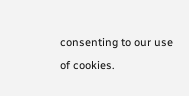consenting to our use of cookies.